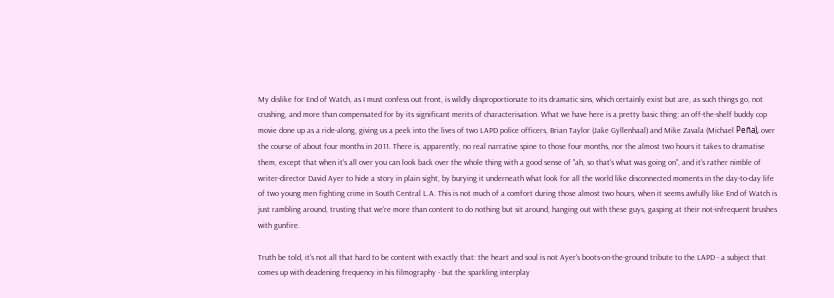My dislike for End of Watch, as I must confess out front, is wildly disproportionate to its dramatic sins, which certainly exist but are, as such things go, not crushing, and more than compensated for by its significant merits of characterisation. What we have here is a pretty basic thing: an off-the-shelf buddy cop movie done up as a ride-along, giving us a peek into the lives of two LAPD police officers, Brian Taylor (Jake Gyllenhaal) and Mike Zavala (Michael Peña), over the course of about four months in 2011. There is, apparently, no real narrative spine to those four months, nor the almost two hours it takes to dramatise them, except that when it's all over you can look back over the whole thing with a good sense of "ah, so that's what was going on", and it's rather nimble of writer-director David Ayer to hide a story in plain sight, by burying it underneath what look for all the world like disconnected moments in the day-to-day life of two young men fighting crime in South Central L.A. This is not much of a comfort during those almost two hours, when it seems awfully like End of Watch is just rambling around, trusting that we're more than content to do nothing but sit around, hanging out with these guys, gasping at their not-infrequent brushes with gunfire.

Truth be told, it's not all that hard to be content with exactly that: the heart and soul is not Ayer's boots-on-the-ground tribute to the LAPD - a subject that comes up with deadening frequency in his filmography - but the sparkling interplay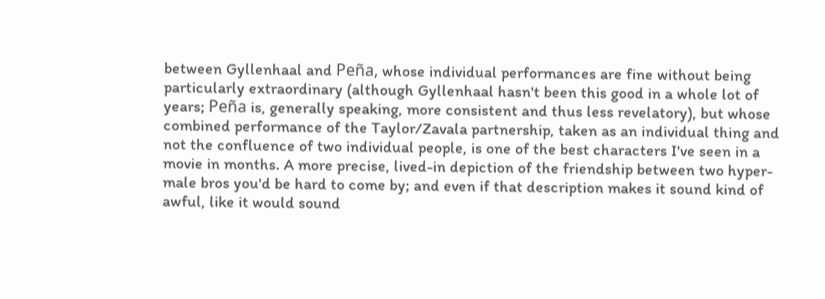between Gyllenhaal and Peña, whose individual performances are fine without being particularly extraordinary (although Gyllenhaal hasn't been this good in a whole lot of years; Peña is, generally speaking, more consistent and thus less revelatory), but whose combined performance of the Taylor/Zavala partnership, taken as an individual thing and not the confluence of two individual people, is one of the best characters I've seen in a movie in months. A more precise, lived-in depiction of the friendship between two hyper-male bros you'd be hard to come by; and even if that description makes it sound kind of awful, like it would sound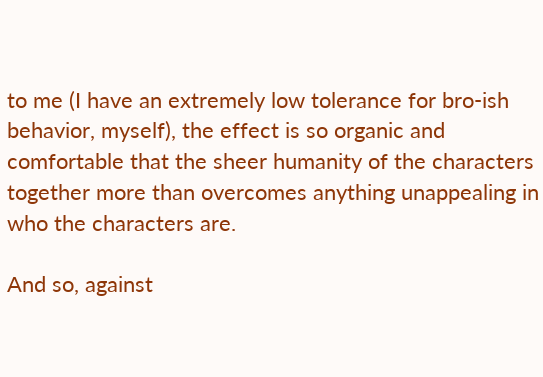to me (I have an extremely low tolerance for bro-ish behavior, myself), the effect is so organic and comfortable that the sheer humanity of the characters together more than overcomes anything unappealing in who the characters are.

And so, against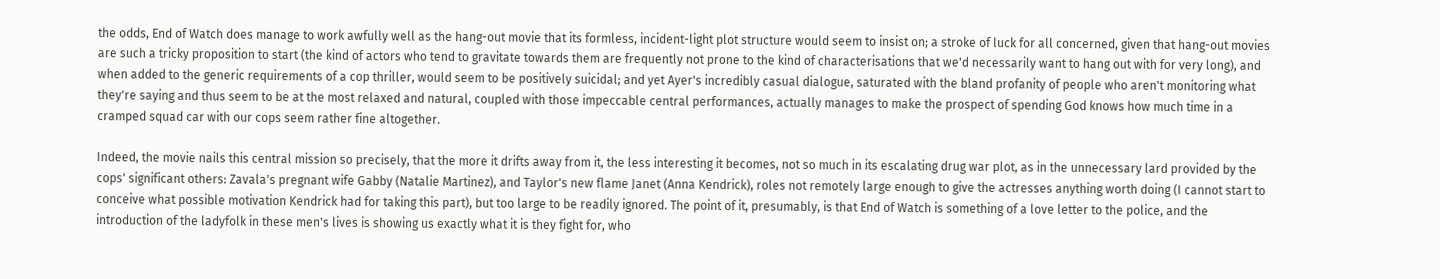the odds, End of Watch does manage to work awfully well as the hang-out movie that its formless, incident-light plot structure would seem to insist on; a stroke of luck for all concerned, given that hang-out movies are such a tricky proposition to start (the kind of actors who tend to gravitate towards them are frequently not prone to the kind of characterisations that we'd necessarily want to hang out with for very long), and when added to the generic requirements of a cop thriller, would seem to be positively suicidal; and yet Ayer's incredibly casual dialogue, saturated with the bland profanity of people who aren't monitoring what they're saying and thus seem to be at the most relaxed and natural, coupled with those impeccable central performances, actually manages to make the prospect of spending God knows how much time in a cramped squad car with our cops seem rather fine altogether.

Indeed, the movie nails this central mission so precisely, that the more it drifts away from it, the less interesting it becomes, not so much in its escalating drug war plot, as in the unnecessary lard provided by the cops' significant others: Zavala's pregnant wife Gabby (Natalie Martinez), and Taylor's new flame Janet (Anna Kendrick), roles not remotely large enough to give the actresses anything worth doing (I cannot start to conceive what possible motivation Kendrick had for taking this part), but too large to be readily ignored. The point of it, presumably, is that End of Watch is something of a love letter to the police, and the introduction of the ladyfolk in these men's lives is showing us exactly what it is they fight for, who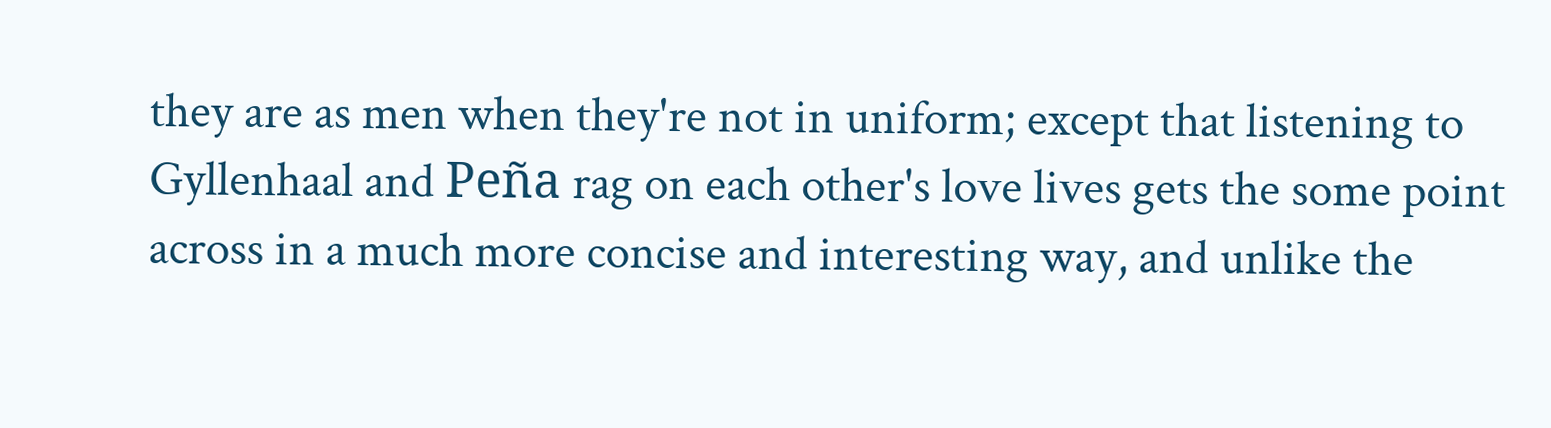they are as men when they're not in uniform; except that listening to Gyllenhaal and Peña rag on each other's love lives gets the some point across in a much more concise and interesting way, and unlike the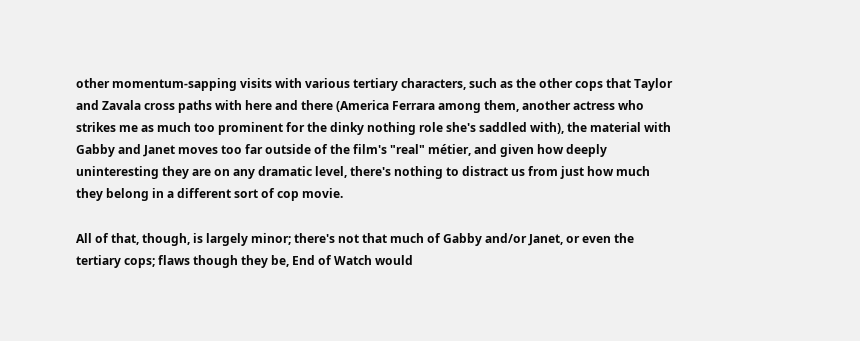other momentum-sapping visits with various tertiary characters, such as the other cops that Taylor and Zavala cross paths with here and there (America Ferrara among them, another actress who strikes me as much too prominent for the dinky nothing role she's saddled with), the material with Gabby and Janet moves too far outside of the film's "real" métier, and given how deeply uninteresting they are on any dramatic level, there's nothing to distract us from just how much they belong in a different sort of cop movie.

All of that, though, is largely minor; there's not that much of Gabby and/or Janet, or even the tertiary cops; flaws though they be, End of Watch would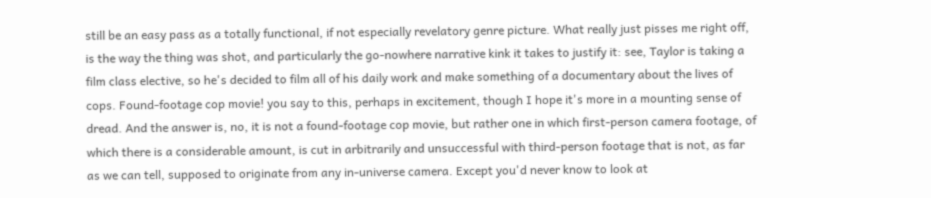still be an easy pass as a totally functional, if not especially revelatory genre picture. What really just pisses me right off, is the way the thing was shot, and particularly the go-nowhere narrative kink it takes to justify it: see, Taylor is taking a film class elective, so he's decided to film all of his daily work and make something of a documentary about the lives of cops. Found-footage cop movie! you say to this, perhaps in excitement, though I hope it's more in a mounting sense of dread. And the answer is, no, it is not a found-footage cop movie, but rather one in which first-person camera footage, of which there is a considerable amount, is cut in arbitrarily and unsuccessful with third-person footage that is not, as far as we can tell, supposed to originate from any in-universe camera. Except you'd never know to look at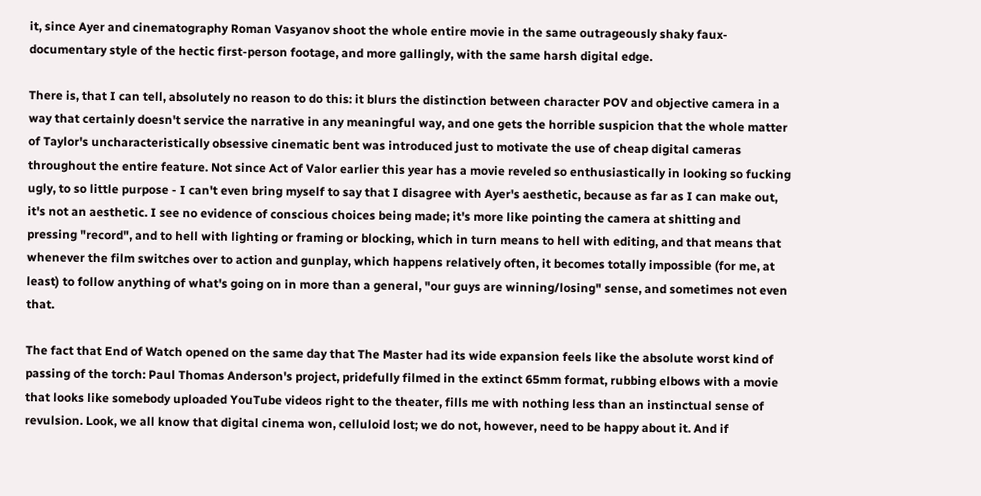it, since Ayer and cinematography Roman Vasyanov shoot the whole entire movie in the same outrageously shaky faux-documentary style of the hectic first-person footage, and more gallingly, with the same harsh digital edge.

There is, that I can tell, absolutely no reason to do this: it blurs the distinction between character POV and objective camera in a way that certainly doesn't service the narrative in any meaningful way, and one gets the horrible suspicion that the whole matter of Taylor's uncharacteristically obsessive cinematic bent was introduced just to motivate the use of cheap digital cameras throughout the entire feature. Not since Act of Valor earlier this year has a movie reveled so enthusiastically in looking so fucking ugly, to so little purpose - I can't even bring myself to say that I disagree with Ayer's aesthetic, because as far as I can make out, it's not an aesthetic. I see no evidence of conscious choices being made; it's more like pointing the camera at shitting and pressing "record", and to hell with lighting or framing or blocking, which in turn means to hell with editing, and that means that whenever the film switches over to action and gunplay, which happens relatively often, it becomes totally impossible (for me, at least) to follow anything of what's going on in more than a general, "our guys are winning/losing" sense, and sometimes not even that.

The fact that End of Watch opened on the same day that The Master had its wide expansion feels like the absolute worst kind of passing of the torch: Paul Thomas Anderson's project, pridefully filmed in the extinct 65mm format, rubbing elbows with a movie that looks like somebody uploaded YouTube videos right to the theater, fills me with nothing less than an instinctual sense of revulsion. Look, we all know that digital cinema won, celluloid lost; we do not, however, need to be happy about it. And if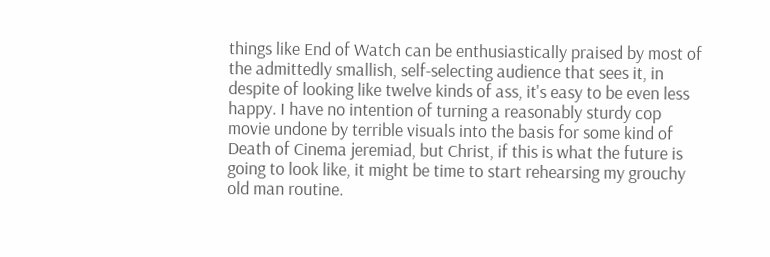things like End of Watch can be enthusiastically praised by most of the admittedly smallish, self-selecting audience that sees it, in despite of looking like twelve kinds of ass, it's easy to be even less happy. I have no intention of turning a reasonably sturdy cop movie undone by terrible visuals into the basis for some kind of Death of Cinema jeremiad, but Christ, if this is what the future is going to look like, it might be time to start rehearsing my grouchy old man routine.